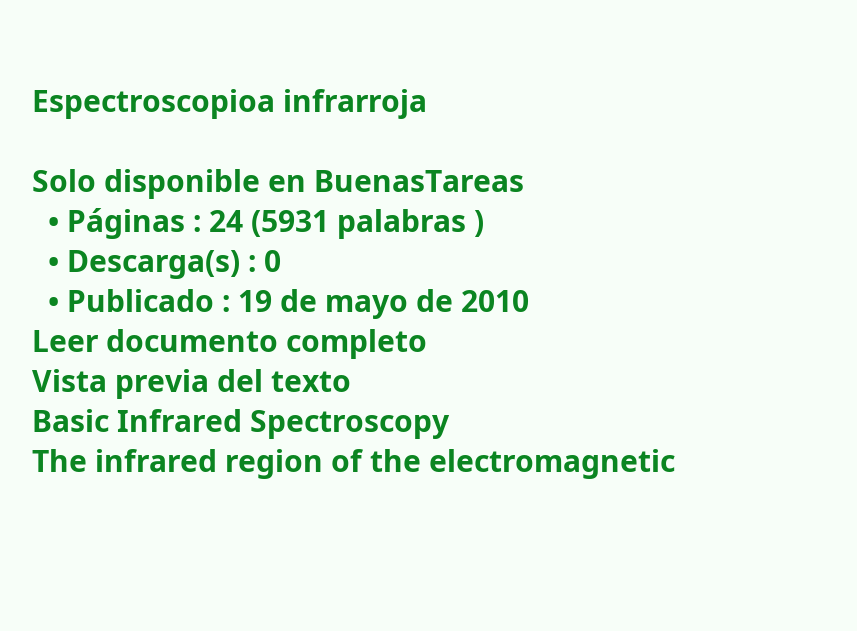Espectroscopioa infrarroja

Solo disponible en BuenasTareas
  • Páginas : 24 (5931 palabras )
  • Descarga(s) : 0
  • Publicado : 19 de mayo de 2010
Leer documento completo
Vista previa del texto
Basic Infrared Spectroscopy
The infrared region of the electromagnetic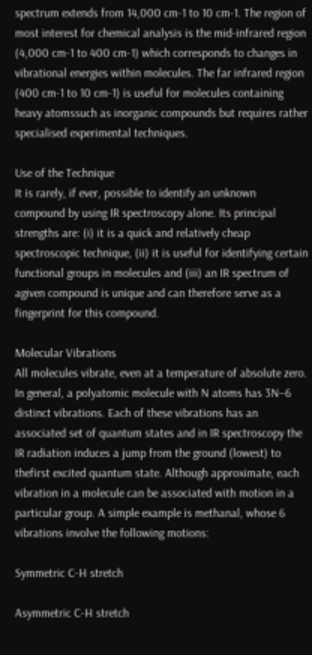spectrum extends from 14,000 cm-1 to 10 cm-1. The region of most interest for chemical analysis is the mid-infrared region (4,000 cm-1 to 400 cm-1) which corresponds to changes in vibrational energies within molecules. The far infrared region (400 cm-1 to 10 cm-1) is useful for molecules containing heavy atomssuch as inorganic compounds but requires rather specialised experimental techniques.

Use of the Technique
It is rarely, if ever, possible to identify an unknown compound by using IR spectroscopy alone. Its principal strengths are: (i) it is a quick and relatively cheap spectroscopic technique, (ii) it is useful for identifying certain functional groups in molecules and (iii) an IR spectrum of agiven compound is unique and can therefore serve as a fingerprint for this compound.

Molecular Vibrations
All molecules vibrate, even at a temperature of absolute zero. In general, a polyatomic molecule with N atoms has 3N−6 distinct vibrations. Each of these vibrations has an associated set of quantum states and in IR spectroscopy the IR radiation induces a jump from the ground (lowest) to thefirst excited quantum state. Although approximate, each vibration in a molecule can be associated with motion in a particular group. A simple example is methanal, whose 6 vibrations involve the following motions:

Symmetric C-H stretch

Asymmetric C-H stretch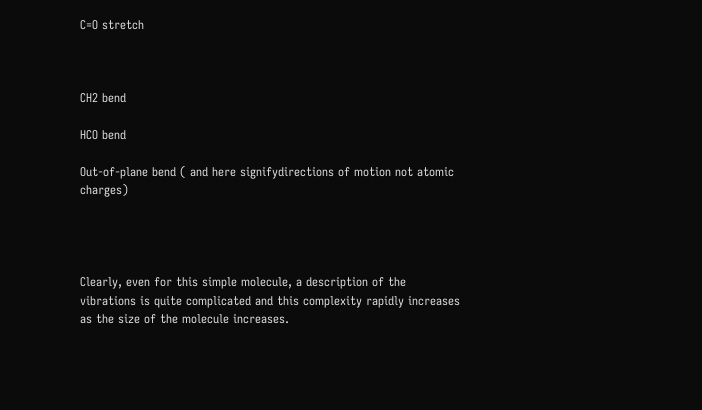C=O stretch



CH2 bend

HCO bend

Out-of-plane bend ( and here signifydirections of motion not atomic charges)




Clearly, even for this simple molecule, a description of the vibrations is quite complicated and this complexity rapidly increases as the size of the molecule increases.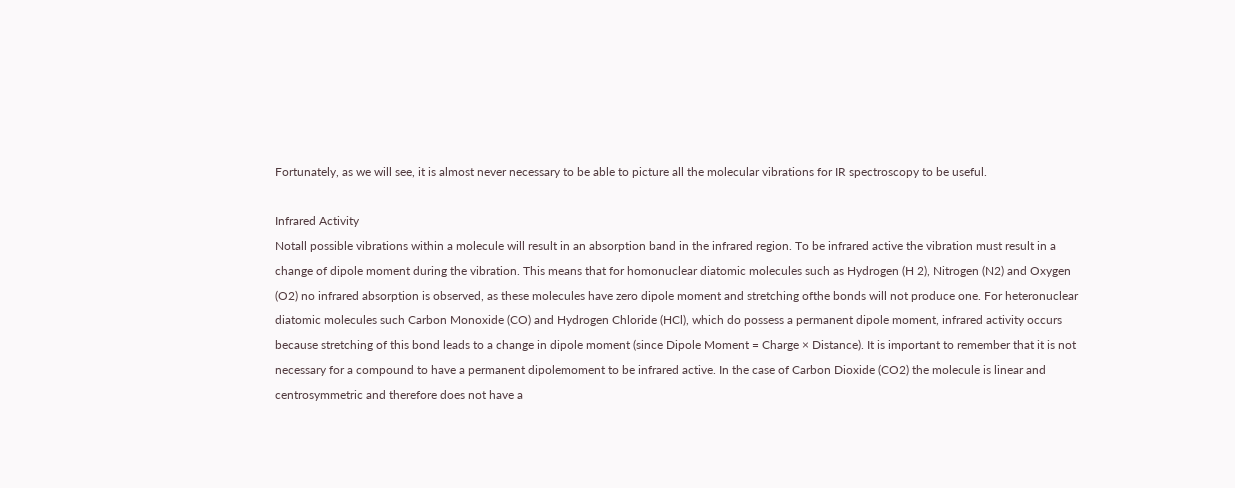Fortunately, as we will see, it is almost never necessary to be able to picture all the molecular vibrations for IR spectroscopy to be useful.

Infrared Activity
Notall possible vibrations within a molecule will result in an absorption band in the infrared region. To be infrared active the vibration must result in a change of dipole moment during the vibration. This means that for homonuclear diatomic molecules such as Hydrogen (H 2), Nitrogen (N2) and Oxygen (O2) no infrared absorption is observed, as these molecules have zero dipole moment and stretching ofthe bonds will not produce one. For heteronuclear diatomic molecules such Carbon Monoxide (CO) and Hydrogen Chloride (HCl), which do possess a permanent dipole moment, infrared activity occurs because stretching of this bond leads to a change in dipole moment (since Dipole Moment = Charge × Distance). It is important to remember that it is not necessary for a compound to have a permanent dipolemoment to be infrared active. In the case of Carbon Dioxide (CO2) the molecule is linear and centrosymmetric and therefore does not have a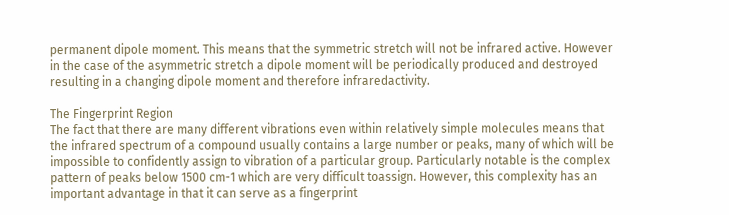permanent dipole moment. This means that the symmetric stretch will not be infrared active. However in the case of the asymmetric stretch a dipole moment will be periodically produced and destroyed resulting in a changing dipole moment and therefore infraredactivity.

The Fingerprint Region
The fact that there are many different vibrations even within relatively simple molecules means that the infrared spectrum of a compound usually contains a large number or peaks, many of which will be impossible to confidently assign to vibration of a particular group. Particularly notable is the complex pattern of peaks below 1500 cm-1 which are very difficult toassign. However, this complexity has an important advantage in that it can serve as a fingerprint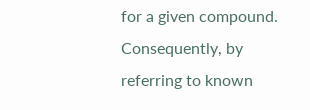for a given compound. Consequently, by referring to known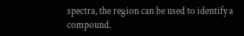spectra, the region can be used to identify a compound.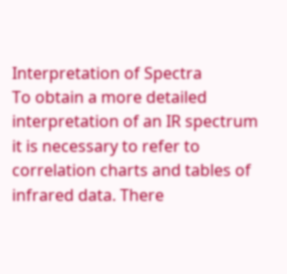Interpretation of Spectra
To obtain a more detailed interpretation of an IR spectrum it is necessary to refer to correlation charts and tables of infrared data. There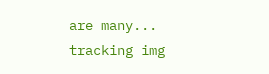are many...
tracking img